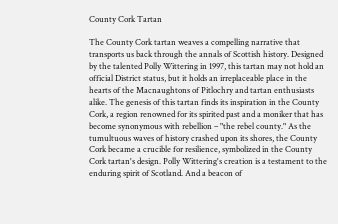County Cork Tartan

The County Cork tartan weaves a compelling narrative that transports us back through the annals of Scottish history. Designed by the talented Polly Wittering in 1997, this tartan may not hold an official District status, but it holds an irreplaceable place in the hearts of the Macnaughtons of Pitlochry and tartan enthusiasts alike. The genesis of this tartan finds its inspiration in the County Cork, a region renowned for its spirited past and a moniker that has become synonymous with rebellion – "the rebel county." As the tumultuous waves of history crashed upon its shores, the County Cork became a crucible for resilience, symbolized in the County Cork tartan's design. Polly Wittering's creation is a testament to the enduring spirit of Scotland. And a beacon of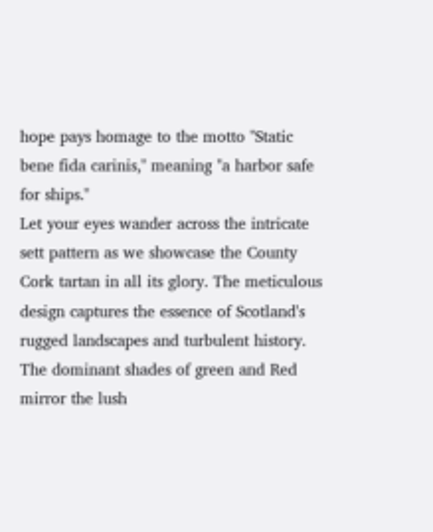hope pays homage to the motto "Static bene fida carinis," meaning "a harbor safe for ships."
Let your eyes wander across the intricate sett pattern as we showcase the County Cork tartan in all its glory. The meticulous design captures the essence of Scotland's rugged landscapes and turbulent history. The dominant shades of green and Red mirror the lush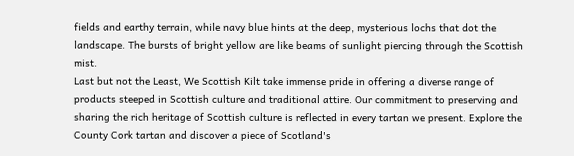fields and earthy terrain, while navy blue hints at the deep, mysterious lochs that dot the landscape. The bursts of bright yellow are like beams of sunlight piercing through the Scottish mist.
Last but not the Least, We Scottish Kilt take immense pride in offering a diverse range of products steeped in Scottish culture and traditional attire. Our commitment to preserving and sharing the rich heritage of Scottish culture is reflected in every tartan we present. Explore the County Cork tartan and discover a piece of Scotland's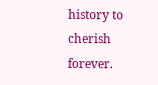history to cherish forever.